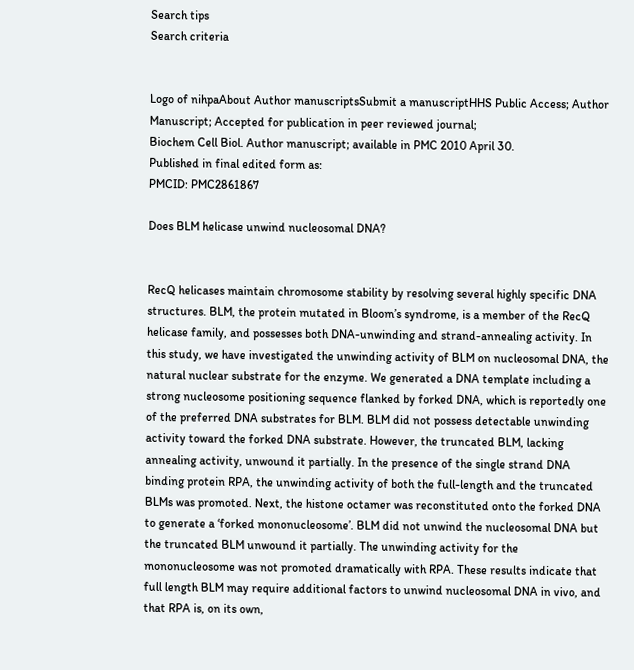Search tips
Search criteria


Logo of nihpaAbout Author manuscriptsSubmit a manuscriptHHS Public Access; Author Manuscript; Accepted for publication in peer reviewed journal;
Biochem Cell Biol. Author manuscript; available in PMC 2010 April 30.
Published in final edited form as:
PMCID: PMC2861867

Does BLM helicase unwind nucleosomal DNA?


RecQ helicases maintain chromosome stability by resolving several highly specific DNA structures. BLM, the protein mutated in Bloom’s syndrome, is a member of the RecQ helicase family, and possesses both DNA-unwinding and strand-annealing activity. In this study, we have investigated the unwinding activity of BLM on nucleosomal DNA, the natural nuclear substrate for the enzyme. We generated a DNA template including a strong nucleosome positioning sequence flanked by forked DNA, which is reportedly one of the preferred DNA substrates for BLM. BLM did not possess detectable unwinding activity toward the forked DNA substrate. However, the truncated BLM, lacking annealing activity, unwound it partially. In the presence of the single strand DNA binding protein RPA, the unwinding activity of both the full-length and the truncated BLMs was promoted. Next, the histone octamer was reconstituted onto the forked DNA to generate a ‘forked mononucleosome’. BLM did not unwind the nucleosomal DNA but the truncated BLM unwound it partially. The unwinding activity for the mononucleosome was not promoted dramatically with RPA. These results indicate that full length BLM may require additional factors to unwind nucleosomal DNA in vivo, and that RPA is, on its own,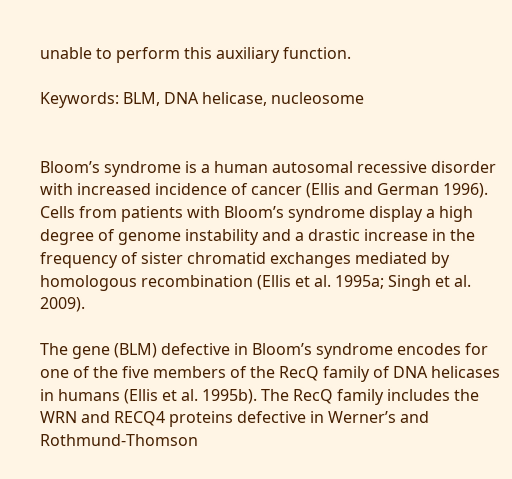unable to perform this auxiliary function.

Keywords: BLM, DNA helicase, nucleosome


Bloom’s syndrome is a human autosomal recessive disorder with increased incidence of cancer (Ellis and German 1996). Cells from patients with Bloom’s syndrome display a high degree of genome instability and a drastic increase in the frequency of sister chromatid exchanges mediated by homologous recombination (Ellis et al. 1995a; Singh et al. 2009).

The gene (BLM) defective in Bloom’s syndrome encodes for one of the five members of the RecQ family of DNA helicases in humans (Ellis et al. 1995b). The RecQ family includes the WRN and RECQ4 proteins defective in Werner’s and Rothmund-Thomson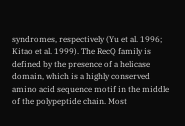syndromes, respectively (Yu et al. 1996; Kitao et al. 1999). The RecQ family is defined by the presence of a helicase domain, which is a highly conserved amino acid sequence motif in the middle of the polypeptide chain. Most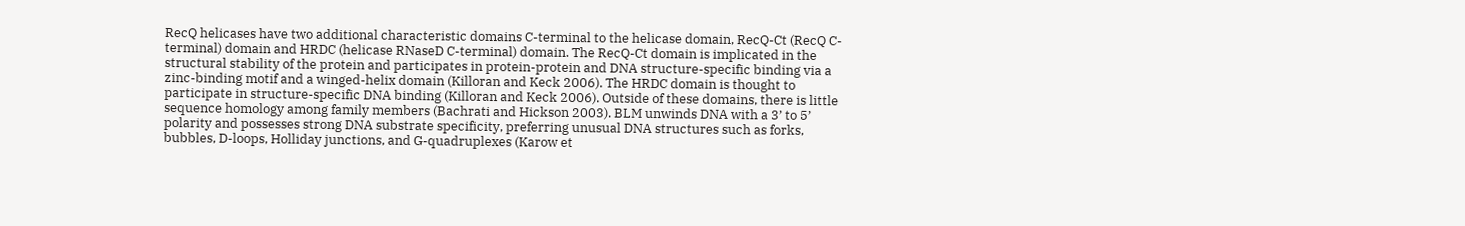RecQ helicases have two additional characteristic domains C-terminal to the helicase domain, RecQ-Ct (RecQ C-terminal) domain and HRDC (helicase RNaseD C-terminal) domain. The RecQ-Ct domain is implicated in the structural stability of the protein and participates in protein-protein and DNA structure-specific binding via a zinc-binding motif and a winged-helix domain (Killoran and Keck 2006). The HRDC domain is thought to participate in structure-specific DNA binding (Killoran and Keck 2006). Outside of these domains, there is little sequence homology among family members (Bachrati and Hickson 2003). BLM unwinds DNA with a 3’ to 5’ polarity and possesses strong DNA substrate specificity, preferring unusual DNA structures such as forks, bubbles, D-loops, Holliday junctions, and G-quadruplexes (Karow et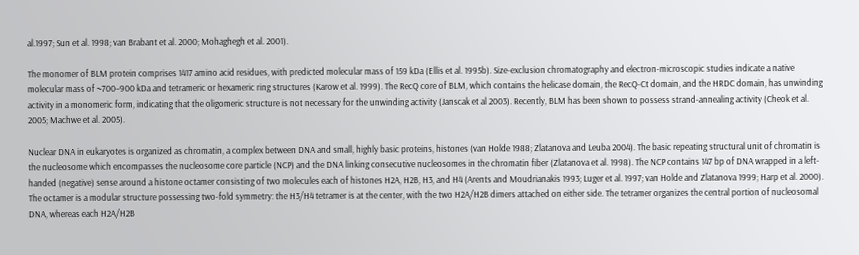al.1997; Sun et al. 1998; van Brabant et al. 2000; Mohaghegh et al. 2001).

The monomer of BLM protein comprises 1417 amino acid residues, with predicted molecular mass of 159 kDa (Ellis et al. 1995b). Size-exclusion chromatography and electron-microscopic studies indicate a native molecular mass of ~700–900 kDa and tetrameric or hexameric ring structures (Karow et al. 1999). The RecQ core of BLM, which contains the helicase domain, the RecQ-Ct domain, and the HRDC domain, has unwinding activity in a monomeric form, indicating that the oligomeric structure is not necessary for the unwinding activity (Janscak et al 2003). Recently, BLM has been shown to possess strand-annealing activity (Cheok et al. 2005; Machwe et al. 2005).

Nuclear DNA in eukaryotes is organized as chromatin, a complex between DNA and small, highly basic proteins, histones (van Holde 1988; Zlatanova and Leuba 2004). The basic repeating structural unit of chromatin is the nucleosome which encompasses the nucleosome core particle (NCP) and the DNA linking consecutive nucleosomes in the chromatin fiber (Zlatanova et al. 1998). The NCP contains 147 bp of DNA wrapped in a left-handed (negative) sense around a histone octamer consisting of two molecules each of histones H2A, H2B, H3, and H4 (Arents and Moudrianakis 1993; Luger et al. 1997; van Holde and Zlatanova 1999; Harp et al. 2000). The octamer is a modular structure possessing two-fold symmetry: the H3/H4 tetramer is at the center, with the two H2A/H2B dimers attached on either side. The tetramer organizes the central portion of nucleosomal DNA, whereas each H2A/H2B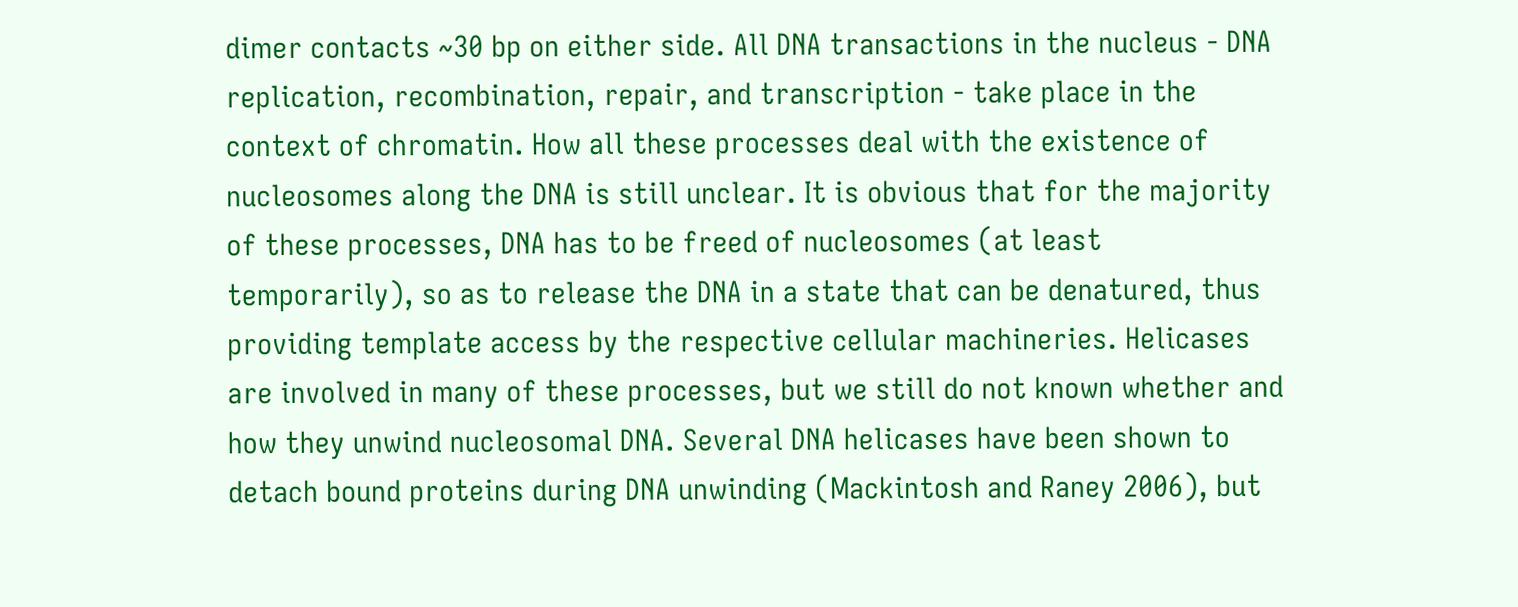dimer contacts ~30 bp on either side. All DNA transactions in the nucleus - DNA replication, recombination, repair, and transcription - take place in the context of chromatin. How all these processes deal with the existence of nucleosomes along the DNA is still unclear. It is obvious that for the majority of these processes, DNA has to be freed of nucleosomes (at least temporarily), so as to release the DNA in a state that can be denatured, thus providing template access by the respective cellular machineries. Helicases are involved in many of these processes, but we still do not known whether and how they unwind nucleosomal DNA. Several DNA helicases have been shown to detach bound proteins during DNA unwinding (Mackintosh and Raney 2006), but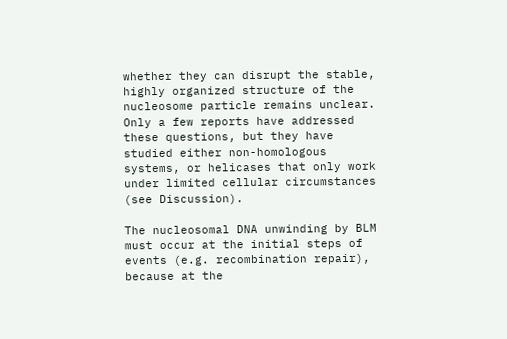whether they can disrupt the stable, highly organized structure of the nucleosome particle remains unclear. Only a few reports have addressed these questions, but they have studied either non-homologous systems, or helicases that only work under limited cellular circumstances (see Discussion).

The nucleosomal DNA unwinding by BLM must occur at the initial steps of events (e.g. recombination repair), because at the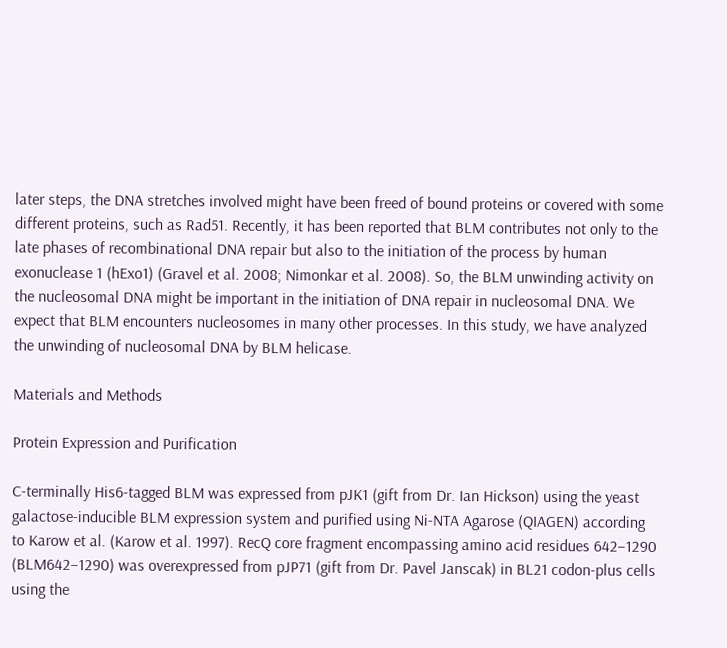later steps, the DNA stretches involved might have been freed of bound proteins or covered with some different proteins, such as Rad51. Recently, it has been reported that BLM contributes not only to the late phases of recombinational DNA repair but also to the initiation of the process by human exonuclease 1 (hExo1) (Gravel et al. 2008; Nimonkar et al. 2008). So, the BLM unwinding activity on the nucleosomal DNA might be important in the initiation of DNA repair in nucleosomal DNA. We expect that BLM encounters nucleosomes in many other processes. In this study, we have analyzed the unwinding of nucleosomal DNA by BLM helicase.

Materials and Methods

Protein Expression and Purification

C-terminally His6-tagged BLM was expressed from pJK1 (gift from Dr. Ian Hickson) using the yeast galactose-inducible BLM expression system and purified using Ni-NTA Agarose (QIAGEN) according to Karow et al. (Karow et al. 1997). RecQ core fragment encompassing amino acid residues 642–1290 (BLM642–1290) was overexpressed from pJP71 (gift from Dr. Pavel Janscak) in BL21 codon-plus cells using the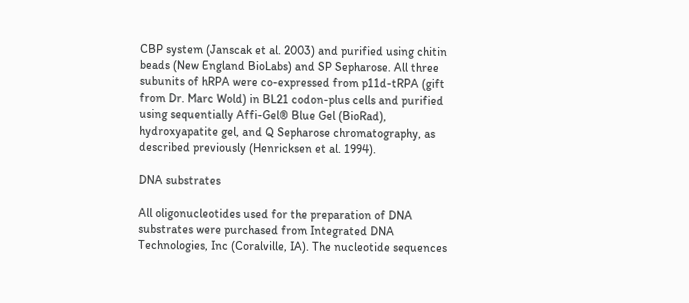CBP system (Janscak et al. 2003) and purified using chitin beads (New England BioLabs) and SP Sepharose. All three subunits of hRPA were co-expressed from p11d-tRPA (gift from Dr. Marc Wold) in BL21 codon-plus cells and purified using sequentially Affi-Gel® Blue Gel (BioRad), hydroxyapatite gel, and Q Sepharose chromatography, as described previously (Henricksen et al. 1994).

DNA substrates

All oligonucleotides used for the preparation of DNA substrates were purchased from Integrated DNA Technologies, Inc (Coralville, IA). The nucleotide sequences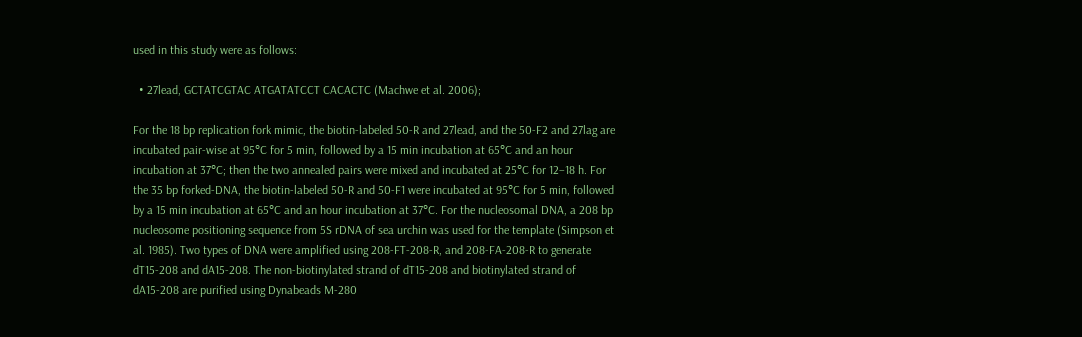used in this study were as follows:

  • 27lead, GCTATCGTAC ATGATATCCT CACACTC (Machwe et al. 2006);

For the 18 bp replication fork mimic, the biotin-labeled 50-R and 27lead, and the 50-F2 and 27lag are incubated pair-wise at 95°C for 5 min, followed by a 15 min incubation at 65°C and an hour incubation at 37°C; then the two annealed pairs were mixed and incubated at 25°C for 12–18 h. For the 35 bp forked-DNA, the biotin-labeled 50-R and 50-F1 were incubated at 95°C for 5 min, followed by a 15 min incubation at 65°C and an hour incubation at 37°C. For the nucleosomal DNA, a 208 bp nucleosome positioning sequence from 5S rDNA of sea urchin was used for the template (Simpson et al. 1985). Two types of DNA were amplified using 208-FT-208-R, and 208-FA-208-R to generate dT15-208 and dA15-208. The non-biotinylated strand of dT15-208 and biotinylated strand of dA15-208 are purified using Dynabeads M-280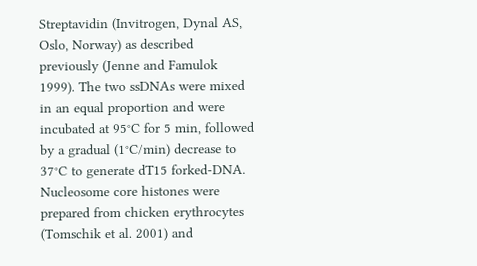Streptavidin (Invitrogen, Dynal AS, Oslo, Norway) as described previously (Jenne and Famulok 1999). The two ssDNAs were mixed in an equal proportion and were incubated at 95°C for 5 min, followed by a gradual (1°C/min) decrease to 37°C to generate dT15 forked-DNA. Nucleosome core histones were prepared from chicken erythrocytes (Tomschik et al. 2001) and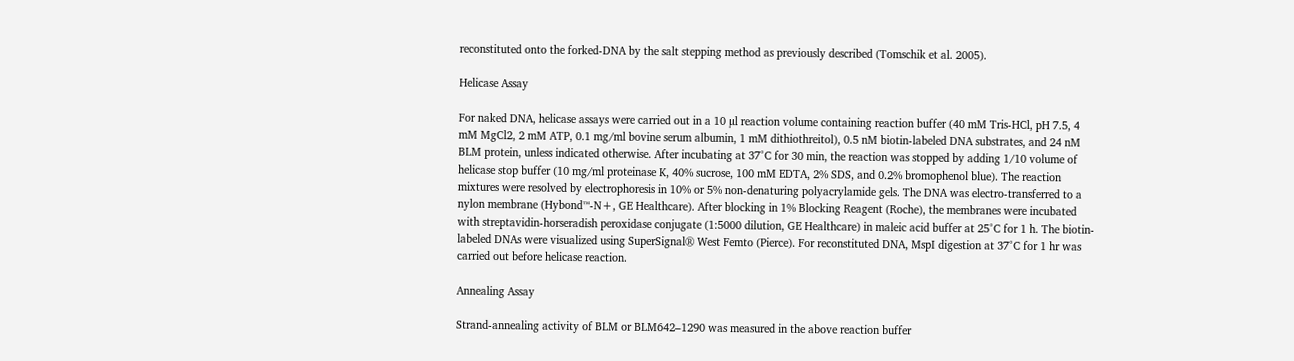reconstituted onto the forked-DNA by the salt stepping method as previously described (Tomschik et al. 2005).

Helicase Assay

For naked DNA, helicase assays were carried out in a 10 µl reaction volume containing reaction buffer (40 mM Tris-HCl, pH 7.5, 4 mM MgCl2, 2 mM ATP, 0.1 mg/ml bovine serum albumin, 1 mM dithiothreitol), 0.5 nM biotin-labeled DNA substrates, and 24 nM BLM protein, unless indicated otherwise. After incubating at 37°C for 30 min, the reaction was stopped by adding 1/10 volume of helicase stop buffer (10 mg/ml proteinase K, 40% sucrose, 100 mM EDTA, 2% SDS, and 0.2% bromophenol blue). The reaction mixtures were resolved by electrophoresis in 10% or 5% non-denaturing polyacrylamide gels. The DNA was electro-transferred to a nylon membrane (Hybond™-N+, GE Healthcare). After blocking in 1% Blocking Reagent (Roche), the membranes were incubated with streptavidin-horseradish peroxidase conjugate (1:5000 dilution, GE Healthcare) in maleic acid buffer at 25°C for 1 h. The biotin-labeled DNAs were visualized using SuperSignal® West Femto (Pierce). For reconstituted DNA, MspI digestion at 37°C for 1 hr was carried out before helicase reaction.

Annealing Assay

Strand-annealing activity of BLM or BLM642–1290 was measured in the above reaction buffer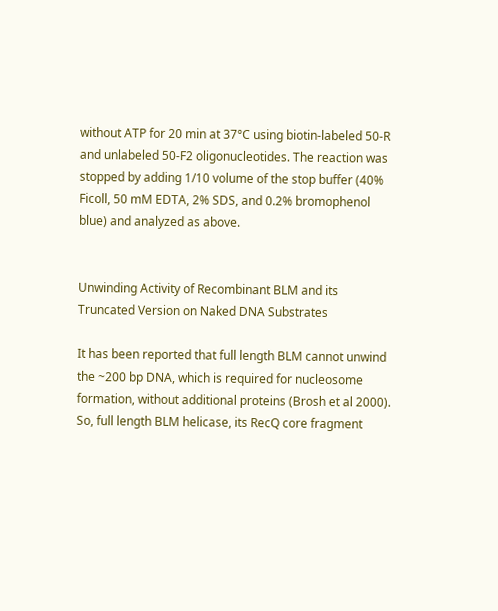without ATP for 20 min at 37°C using biotin-labeled 50-R and unlabeled 50-F2 oligonucleotides. The reaction was stopped by adding 1/10 volume of the stop buffer (40% Ficoll, 50 mM EDTA, 2% SDS, and 0.2% bromophenol blue) and analyzed as above.


Unwinding Activity of Recombinant BLM and its Truncated Version on Naked DNA Substrates

It has been reported that full length BLM cannot unwind the ~200 bp DNA, which is required for nucleosome formation, without additional proteins (Brosh et al 2000). So, full length BLM helicase, its RecQ core fragment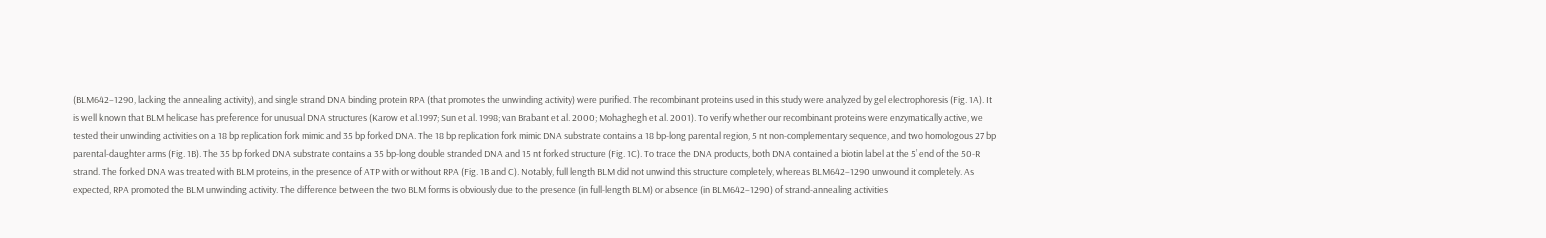(BLM642–1290, lacking the annealing activity), and single strand DNA binding protein RPA (that promotes the unwinding activity) were purified. The recombinant proteins used in this study were analyzed by gel electrophoresis (Fig. 1A). It is well known that BLM helicase has preference for unusual DNA structures (Karow et al.1997; Sun et al. 1998; van Brabant et al. 2000; Mohaghegh et al. 2001). To verify whether our recombinant proteins were enzymatically active, we tested their unwinding activities on a 18 bp replication fork mimic and 35 bp forked DNA. The 18 bp replication fork mimic DNA substrate contains a 18 bp-long parental region, 5 nt non-complementary sequence, and two homologous 27 bp parental-daughter arms (Fig. 1B). The 35 bp forked DNA substrate contains a 35 bp-long double stranded DNA and 15 nt forked structure (Fig. 1C). To trace the DNA products, both DNA contained a biotin label at the 5’ end of the 50-R strand. The forked DNA was treated with BLM proteins, in the presence of ATP with or without RPA (Fig. 1B and C). Notably, full length BLM did not unwind this structure completely, whereas BLM642–1290 unwound it completely. As expected, RPA promoted the BLM unwinding activity. The difference between the two BLM forms is obviously due to the presence (in full-length BLM) or absence (in BLM642–1290) of strand-annealing activities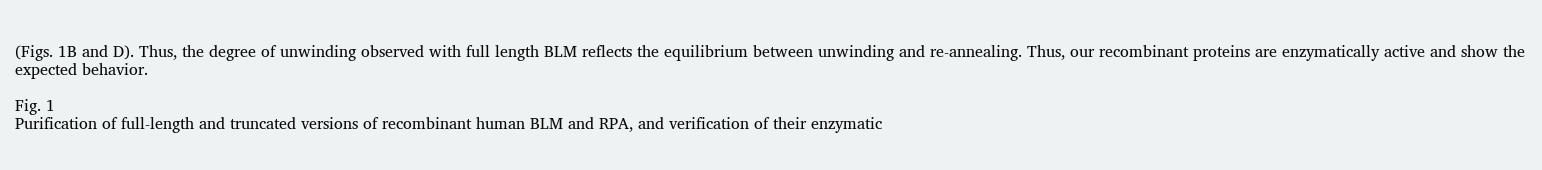(Figs. 1B and D). Thus, the degree of unwinding observed with full length BLM reflects the equilibrium between unwinding and re-annealing. Thus, our recombinant proteins are enzymatically active and show the expected behavior.

Fig. 1
Purification of full-length and truncated versions of recombinant human BLM and RPA, and verification of their enzymatic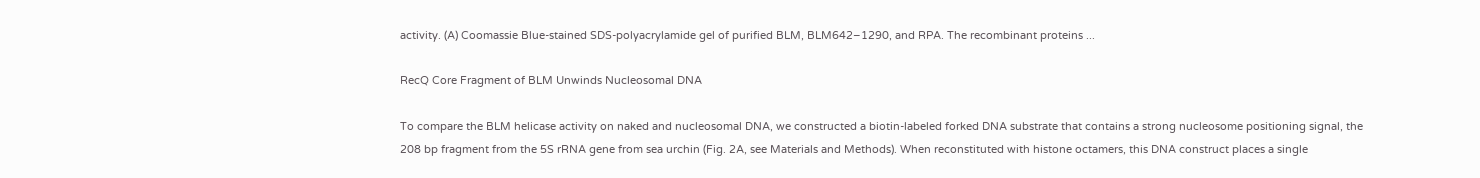activity. (A) Coomassie Blue-stained SDS-polyacrylamide gel of purified BLM, BLM642–1290, and RPA. The recombinant proteins ...

RecQ Core Fragment of BLM Unwinds Nucleosomal DNA

To compare the BLM helicase activity on naked and nucleosomal DNA, we constructed a biotin-labeled forked DNA substrate that contains a strong nucleosome positioning signal, the 208 bp fragment from the 5S rRNA gene from sea urchin (Fig. 2A, see Materials and Methods). When reconstituted with histone octamers, this DNA construct places a single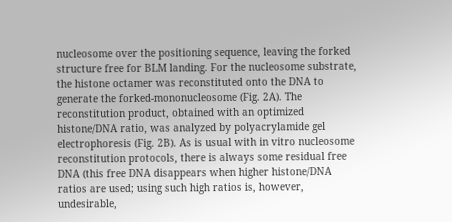nucleosome over the positioning sequence, leaving the forked structure free for BLM landing. For the nucleosome substrate, the histone octamer was reconstituted onto the DNA to generate the forked-mononucleosome (Fig. 2A). The reconstitution product, obtained with an optimized histone/DNA ratio, was analyzed by polyacrylamide gel electrophoresis (Fig. 2B). As is usual with in vitro nucleosome reconstitution protocols, there is always some residual free DNA (this free DNA disappears when higher histone/DNA ratios are used; using such high ratios is, however, undesirable,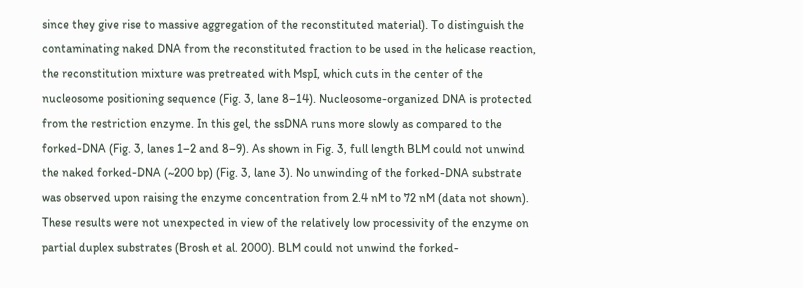since they give rise to massive aggregation of the reconstituted material). To distinguish the contaminating naked DNA from the reconstituted fraction to be used in the helicase reaction, the reconstitution mixture was pretreated with MspI, which cuts in the center of the nucleosome positioning sequence (Fig. 3, lane 8–14). Nucleosome-organized DNA is protected from the restriction enzyme. In this gel, the ssDNA runs more slowly as compared to the forked-DNA (Fig. 3, lanes 1–2 and 8–9). As shown in Fig. 3, full length BLM could not unwind the naked forked-DNA (~200 bp) (Fig. 3, lane 3). No unwinding of the forked-DNA substrate was observed upon raising the enzyme concentration from 2.4 nM to 72 nM (data not shown). These results were not unexpected in view of the relatively low processivity of the enzyme on partial duplex substrates (Brosh et al. 2000). BLM could not unwind the forked-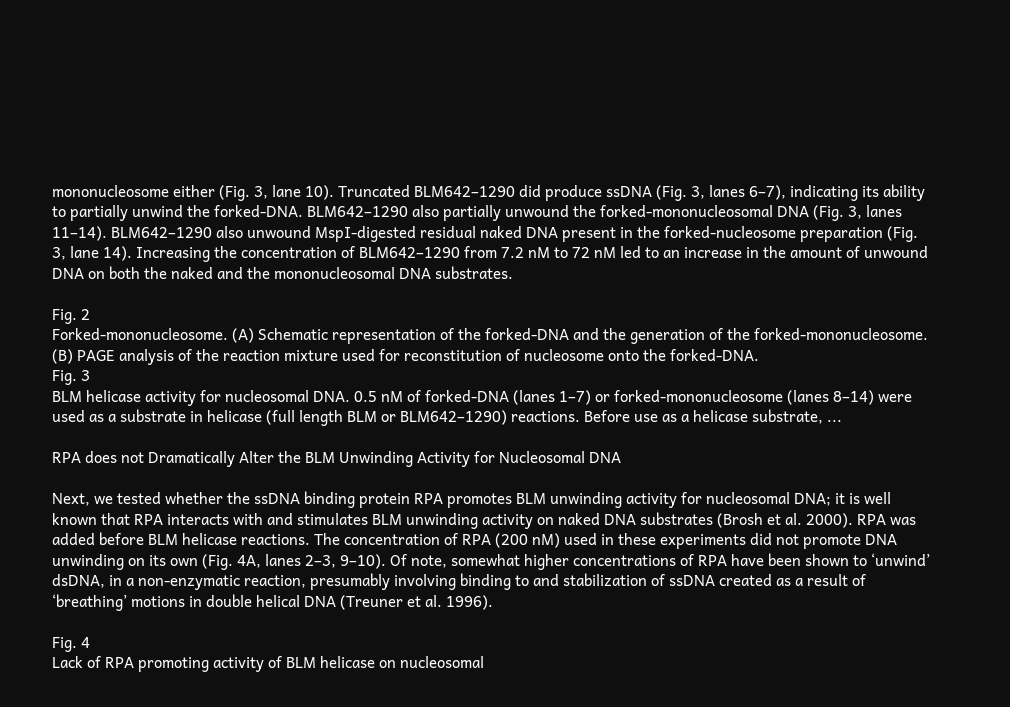mononucleosome either (Fig. 3, lane 10). Truncated BLM642–1290 did produce ssDNA (Fig. 3, lanes 6–7), indicating its ability to partially unwind the forked-DNA. BLM642–1290 also partially unwound the forked-mononucleosomal DNA (Fig. 3, lanes 11–14). BLM642–1290 also unwound MspI-digested residual naked DNA present in the forked-nucleosome preparation (Fig. 3, lane 14). Increasing the concentration of BLM642–1290 from 7.2 nM to 72 nM led to an increase in the amount of unwound DNA on both the naked and the mononucleosomal DNA substrates.

Fig. 2
Forked-mononucleosome. (A) Schematic representation of the forked-DNA and the generation of the forked-mononucleosome. (B) PAGE analysis of the reaction mixture used for reconstitution of nucleosome onto the forked-DNA.
Fig. 3
BLM helicase activity for nucleosomal DNA. 0.5 nM of forked-DNA (lanes 1–7) or forked-mononucleosome (lanes 8–14) were used as a substrate in helicase (full length BLM or BLM642–1290) reactions. Before use as a helicase substrate, ...

RPA does not Dramatically Alter the BLM Unwinding Activity for Nucleosomal DNA

Next, we tested whether the ssDNA binding protein RPA promotes BLM unwinding activity for nucleosomal DNA; it is well known that RPA interacts with and stimulates BLM unwinding activity on naked DNA substrates (Brosh et al. 2000). RPA was added before BLM helicase reactions. The concentration of RPA (200 nM) used in these experiments did not promote DNA unwinding on its own (Fig. 4A, lanes 2–3, 9–10). Of note, somewhat higher concentrations of RPA have been shown to ‘unwind’ dsDNA, in a non-enzymatic reaction, presumably involving binding to and stabilization of ssDNA created as a result of ‘breathing’ motions in double helical DNA (Treuner et al. 1996).

Fig. 4
Lack of RPA promoting activity of BLM helicase on nucleosomal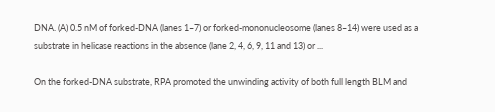DNA. (A) 0.5 nM of forked-DNA (lanes 1–7) or forked-mononucleosome (lanes 8–14) were used as a substrate in helicase reactions in the absence (lane 2, 4, 6, 9, 11 and 13) or ...

On the forked-DNA substrate, RPA promoted the unwinding activity of both full length BLM and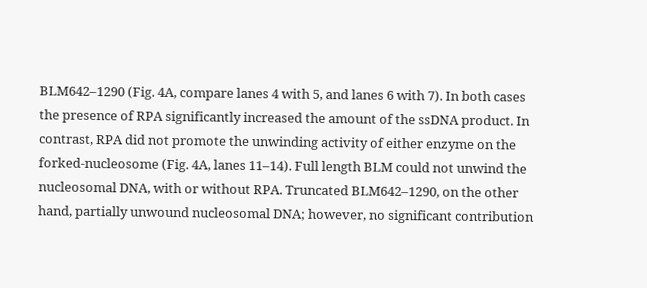BLM642–1290 (Fig. 4A, compare lanes 4 with 5, and lanes 6 with 7). In both cases the presence of RPA significantly increased the amount of the ssDNA product. In contrast, RPA did not promote the unwinding activity of either enzyme on the forked-nucleosome (Fig. 4A, lanes 11–14). Full length BLM could not unwind the nucleosomal DNA, with or without RPA. Truncated BLM642–1290, on the other hand, partially unwound nucleosomal DNA; however, no significant contribution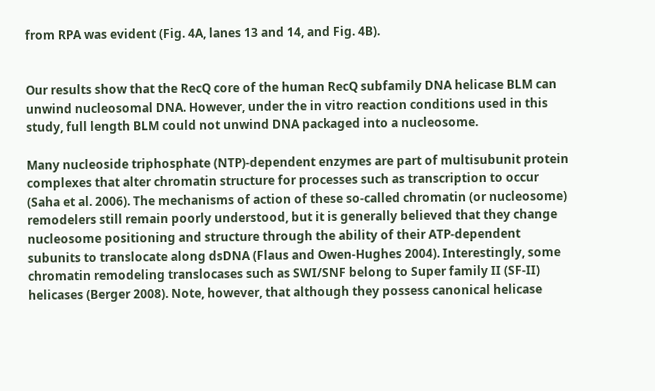from RPA was evident (Fig. 4A, lanes 13 and 14, and Fig. 4B).


Our results show that the RecQ core of the human RecQ subfamily DNA helicase BLM can unwind nucleosomal DNA. However, under the in vitro reaction conditions used in this study, full length BLM could not unwind DNA packaged into a nucleosome.

Many nucleoside triphosphate (NTP)-dependent enzymes are part of multisubunit protein complexes that alter chromatin structure for processes such as transcription to occur (Saha et al. 2006). The mechanisms of action of these so-called chromatin (or nucleosome) remodelers still remain poorly understood, but it is generally believed that they change nucleosome positioning and structure through the ability of their ATP-dependent subunits to translocate along dsDNA (Flaus and Owen-Hughes 2004). Interestingly, some chromatin remodeling translocases such as SWI/SNF belong to Super family II (SF-II) helicases (Berger 2008). Note, however, that although they possess canonical helicase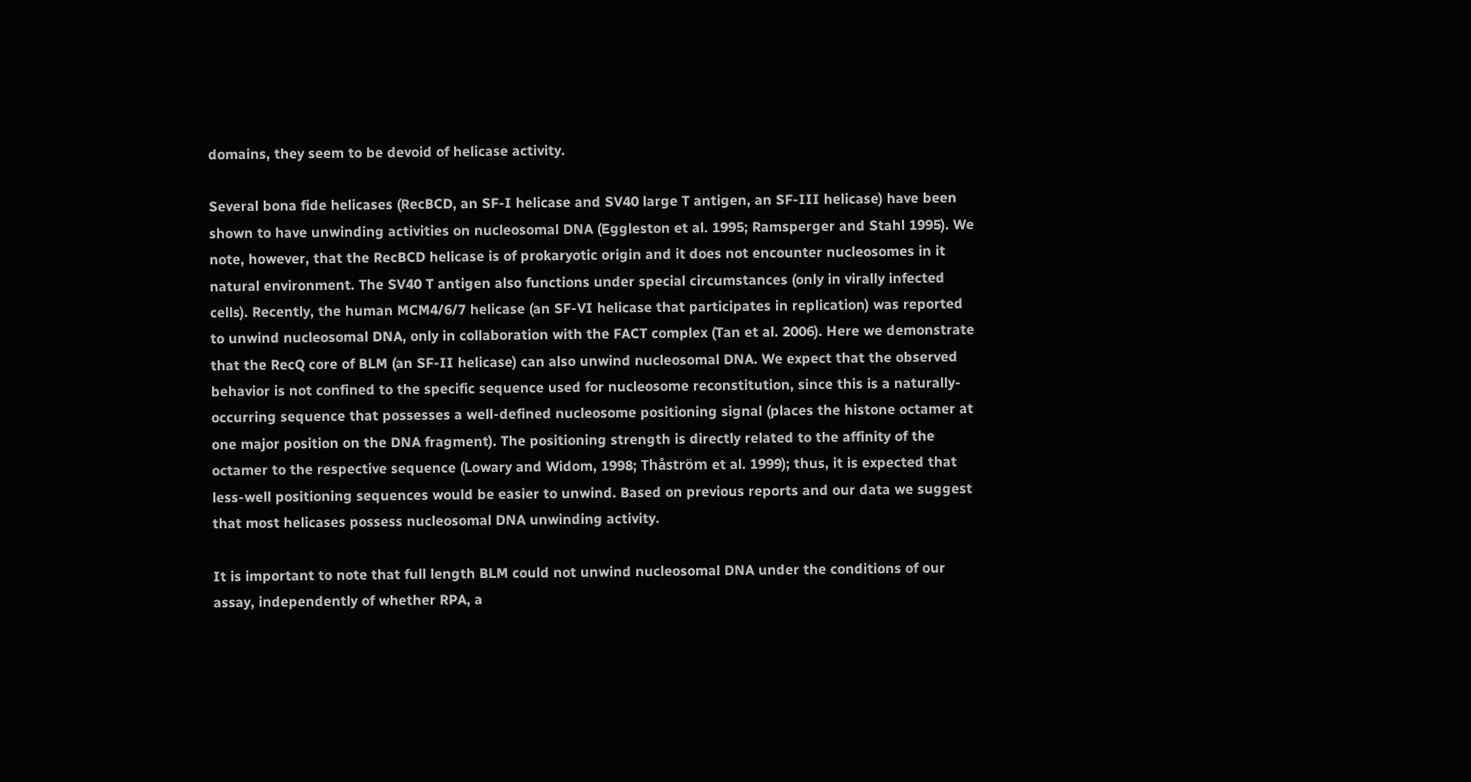domains, they seem to be devoid of helicase activity.

Several bona fide helicases (RecBCD, an SF-I helicase and SV40 large T antigen, an SF-III helicase) have been shown to have unwinding activities on nucleosomal DNA (Eggleston et al. 1995; Ramsperger and Stahl 1995). We note, however, that the RecBCD helicase is of prokaryotic origin and it does not encounter nucleosomes in it natural environment. The SV40 T antigen also functions under special circumstances (only in virally infected cells). Recently, the human MCM4/6/7 helicase (an SF-VI helicase that participates in replication) was reported to unwind nucleosomal DNA, only in collaboration with the FACT complex (Tan et al. 2006). Here we demonstrate that the RecQ core of BLM (an SF-II helicase) can also unwind nucleosomal DNA. We expect that the observed behavior is not confined to the specific sequence used for nucleosome reconstitution, since this is a naturally-occurring sequence that possesses a well-defined nucleosome positioning signal (places the histone octamer at one major position on the DNA fragment). The positioning strength is directly related to the affinity of the octamer to the respective sequence (Lowary and Widom, 1998; Thåström et al. 1999); thus, it is expected that less-well positioning sequences would be easier to unwind. Based on previous reports and our data we suggest that most helicases possess nucleosomal DNA unwinding activity.

It is important to note that full length BLM could not unwind nucleosomal DNA under the conditions of our assay, independently of whether RPA, a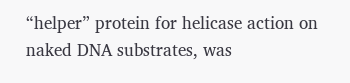“helper” protein for helicase action on naked DNA substrates, was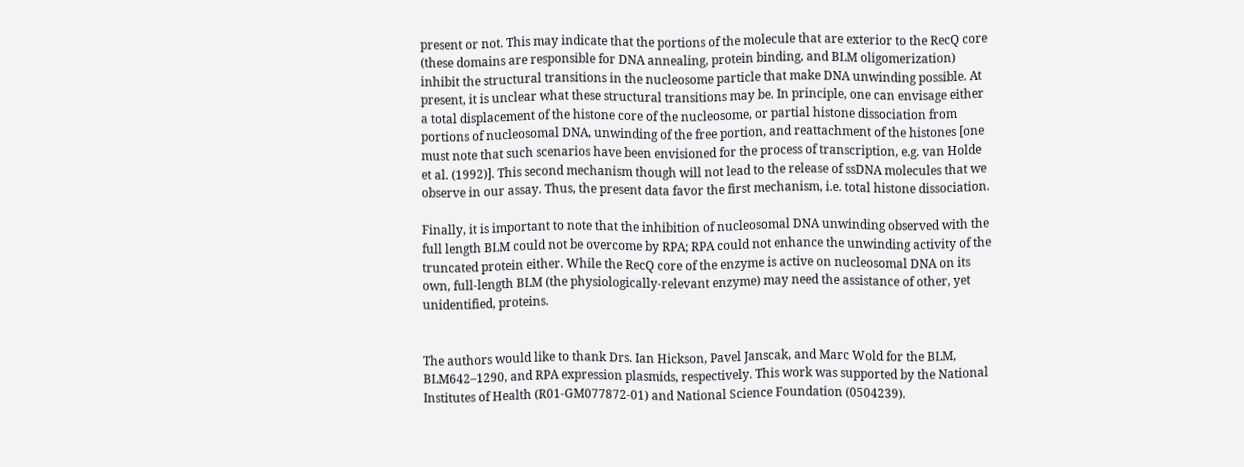present or not. This may indicate that the portions of the molecule that are exterior to the RecQ core (these domains are responsible for DNA annealing, protein binding, and BLM oligomerization) inhibit the structural transitions in the nucleosome particle that make DNA unwinding possible. At present, it is unclear what these structural transitions may be. In principle, one can envisage either a total displacement of the histone core of the nucleosome, or partial histone dissociation from portions of nucleosomal DNA, unwinding of the free portion, and reattachment of the histones [one must note that such scenarios have been envisioned for the process of transcription, e.g. van Holde et al. (1992)]. This second mechanism though will not lead to the release of ssDNA molecules that we observe in our assay. Thus, the present data favor the first mechanism, i.e. total histone dissociation.

Finally, it is important to note that the inhibition of nucleosomal DNA unwinding observed with the full length BLM could not be overcome by RPA; RPA could not enhance the unwinding activity of the truncated protein either. While the RecQ core of the enzyme is active on nucleosomal DNA on its own, full-length BLM (the physiologically-relevant enzyme) may need the assistance of other, yet unidentified, proteins.


The authors would like to thank Drs. Ian Hickson, Pavel Janscak, and Marc Wold for the BLM, BLM642–1290, and RPA expression plasmids, respectively. This work was supported by the National Institutes of Health (R01-GM077872-01) and National Science Foundation (0504239).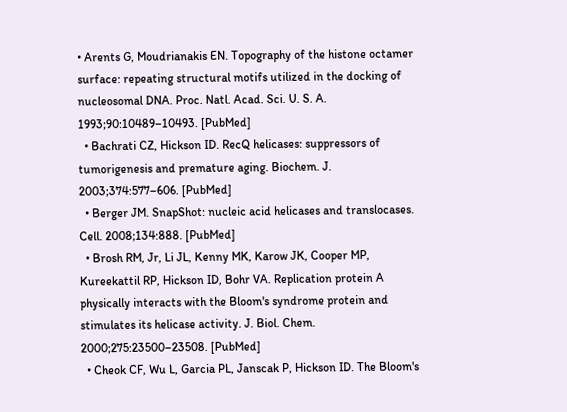• Arents G, Moudrianakis EN. Topography of the histone octamer surface: repeating structural motifs utilized in the docking of nucleosomal DNA. Proc. Natl. Acad. Sci. U. S. A. 1993;90:10489–10493. [PubMed]
  • Bachrati CZ, Hickson ID. RecQ helicases: suppressors of tumorigenesis and premature aging. Biochem. J. 2003;374:577–606. [PubMed]
  • Berger JM. SnapShot: nucleic acid helicases and translocases. Cell. 2008;134:888. [PubMed]
  • Brosh RM, Jr, Li JL, Kenny MK, Karow JK, Cooper MP, Kureekattil RP, Hickson ID, Bohr VA. Replication protein A physically interacts with the Bloom's syndrome protein and stimulates its helicase activity. J. Biol. Chem. 2000;275:23500–23508. [PubMed]
  • Cheok CF, Wu L, Garcia PL, Janscak P, Hickson ID. The Bloom's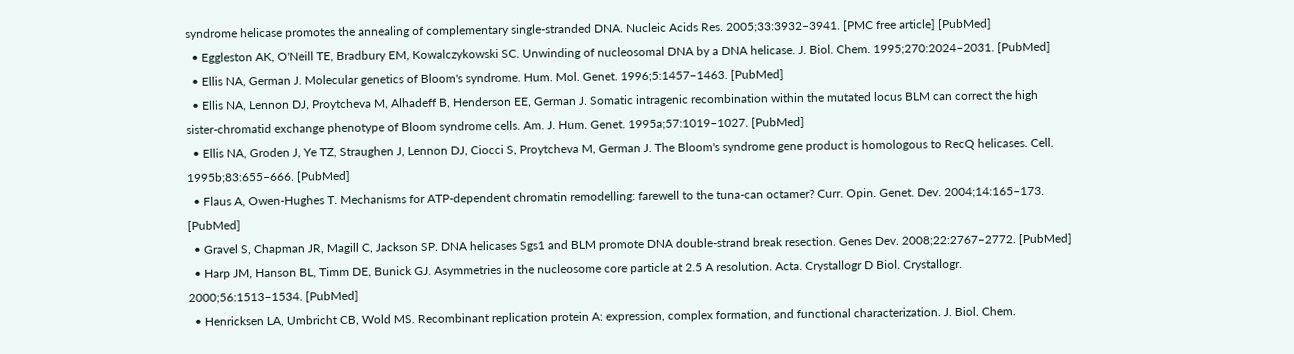syndrome helicase promotes the annealing of complementary single-stranded DNA. Nucleic Acids Res. 2005;33:3932–3941. [PMC free article] [PubMed]
  • Eggleston AK, O'Neill TE, Bradbury EM, Kowalczykowski SC. Unwinding of nucleosomal DNA by a DNA helicase. J. Biol. Chem. 1995;270:2024–2031. [PubMed]
  • Ellis NA, German J. Molecular genetics of Bloom's syndrome. Hum. Mol. Genet. 1996;5:1457–1463. [PubMed]
  • Ellis NA, Lennon DJ, Proytcheva M, Alhadeff B, Henderson EE, German J. Somatic intragenic recombination within the mutated locus BLM can correct the high sister-chromatid exchange phenotype of Bloom syndrome cells. Am. J. Hum. Genet. 1995a;57:1019–1027. [PubMed]
  • Ellis NA, Groden J, Ye TZ, Straughen J, Lennon DJ, Ciocci S, Proytcheva M, German J. The Bloom's syndrome gene product is homologous to RecQ helicases. Cell. 1995b;83:655–666. [PubMed]
  • Flaus A, Owen-Hughes T. Mechanisms for ATP-dependent chromatin remodelling: farewell to the tuna-can octamer? Curr. Opin. Genet. Dev. 2004;14:165–173. [PubMed]
  • Gravel S, Chapman JR, Magill C, Jackson SP. DNA helicases Sgs1 and BLM promote DNA double-strand break resection. Genes Dev. 2008;22:2767–2772. [PubMed]
  • Harp JM, Hanson BL, Timm DE, Bunick GJ. Asymmetries in the nucleosome core particle at 2.5 A resolution. Acta. Crystallogr D Biol. Crystallogr. 2000;56:1513–1534. [PubMed]
  • Henricksen LA, Umbricht CB, Wold MS. Recombinant replication protein A: expression, complex formation, and functional characterization. J. Biol. Chem.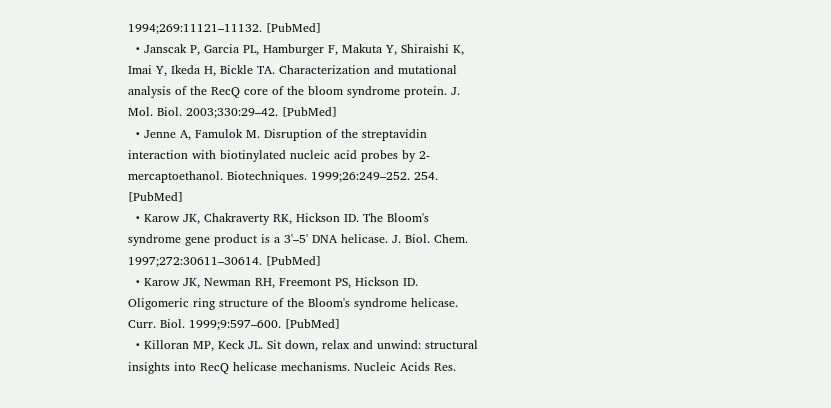1994;269:11121–11132. [PubMed]
  • Janscak P, Garcia PL, Hamburger F, Makuta Y, Shiraishi K, Imai Y, Ikeda H, Bickle TA. Characterization and mutational analysis of the RecQ core of the bloom syndrome protein. J. Mol. Biol. 2003;330:29–42. [PubMed]
  • Jenne A, Famulok M. Disruption of the streptavidin interaction with biotinylated nucleic acid probes by 2-mercaptoethanol. Biotechniques. 1999;26:249–252. 254. [PubMed]
  • Karow JK, Chakraverty RK, Hickson ID. The Bloom's syndrome gene product is a 3'–5' DNA helicase. J. Biol. Chem. 1997;272:30611–30614. [PubMed]
  • Karow JK, Newman RH, Freemont PS, Hickson ID. Oligomeric ring structure of the Bloom's syndrome helicase. Curr. Biol. 1999;9:597–600. [PubMed]
  • Killoran MP, Keck JL. Sit down, relax and unwind: structural insights into RecQ helicase mechanisms. Nucleic Acids Res.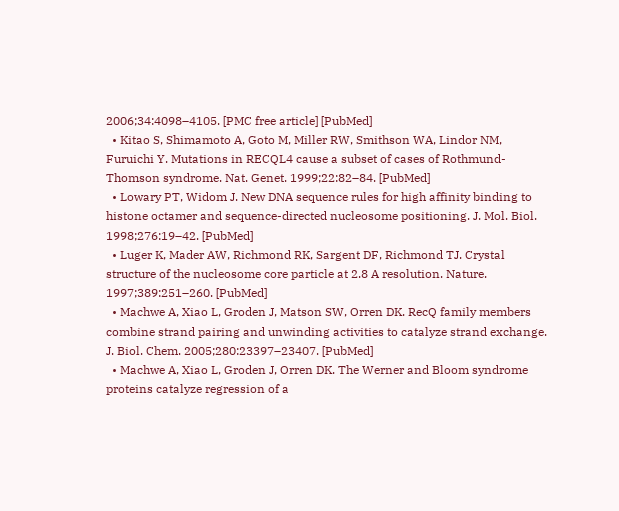2006;34:4098–4105. [PMC free article] [PubMed]
  • Kitao S, Shimamoto A, Goto M, Miller RW, Smithson WA, Lindor NM, Furuichi Y. Mutations in RECQL4 cause a subset of cases of Rothmund-Thomson syndrome. Nat. Genet. 1999;22:82–84. [PubMed]
  • Lowary PT, Widom J. New DNA sequence rules for high affinity binding to histone octamer and sequence-directed nucleosome positioning. J. Mol. Biol. 1998;276:19–42. [PubMed]
  • Luger K, Mader AW, Richmond RK, Sargent DF, Richmond TJ. Crystal structure of the nucleosome core particle at 2.8 A resolution. Nature. 1997;389:251–260. [PubMed]
  • Machwe A, Xiao L, Groden J, Matson SW, Orren DK. RecQ family members combine strand pairing and unwinding activities to catalyze strand exchange. J. Biol. Chem. 2005;280:23397–23407. [PubMed]
  • Machwe A, Xiao L, Groden J, Orren DK. The Werner and Bloom syndrome proteins catalyze regression of a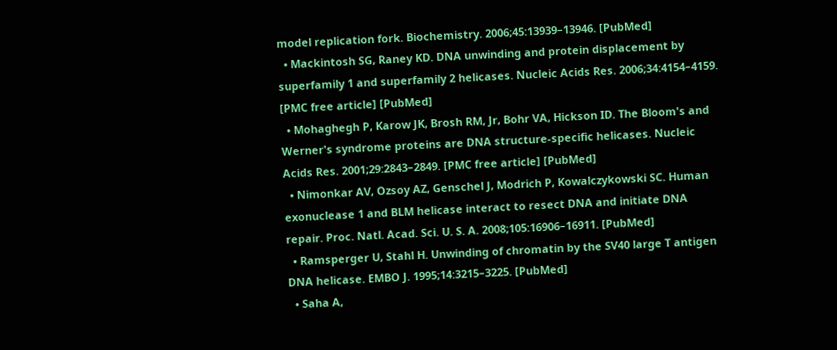model replication fork. Biochemistry. 2006;45:13939–13946. [PubMed]
  • Mackintosh SG, Raney KD. DNA unwinding and protein displacement by superfamily 1 and superfamily 2 helicases. Nucleic Acids Res. 2006;34:4154–4159. [PMC free article] [PubMed]
  • Mohaghegh P, Karow JK, Brosh RM, Jr, Bohr VA, Hickson ID. The Bloom's and Werner's syndrome proteins are DNA structure-specific helicases. Nucleic Acids Res. 2001;29:2843–2849. [PMC free article] [PubMed]
  • Nimonkar AV, Ozsoy AZ, Genschel J, Modrich P, Kowalczykowski SC. Human exonuclease 1 and BLM helicase interact to resect DNA and initiate DNA repair. Proc. Natl. Acad. Sci. U. S. A. 2008;105:16906–16911. [PubMed]
  • Ramsperger U, Stahl H. Unwinding of chromatin by the SV40 large T antigen DNA helicase. EMBO J. 1995;14:3215–3225. [PubMed]
  • Saha A,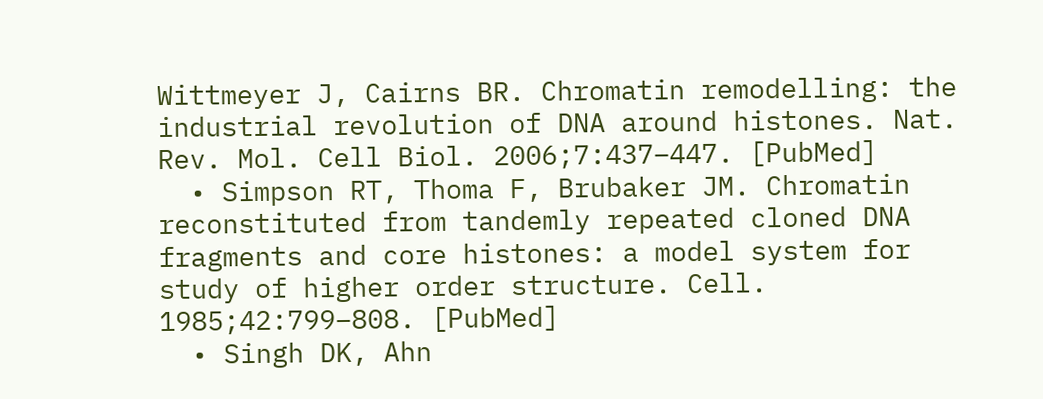Wittmeyer J, Cairns BR. Chromatin remodelling: the industrial revolution of DNA around histones. Nat. Rev. Mol. Cell Biol. 2006;7:437–447. [PubMed]
  • Simpson RT, Thoma F, Brubaker JM. Chromatin reconstituted from tandemly repeated cloned DNA fragments and core histones: a model system for study of higher order structure. Cell. 1985;42:799–808. [PubMed]
  • Singh DK, Ahn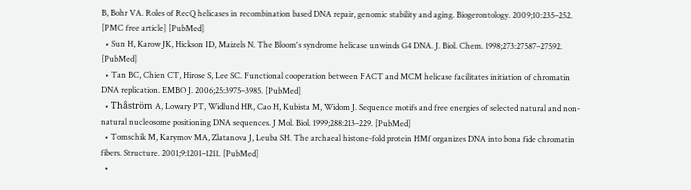B, Bohr VA. Roles of RecQ helicases in recombination based DNA repair, genomic stability and aging. Biogerontology. 2009;10:235–252. [PMC free article] [PubMed]
  • Sun H, Karow JK, Hickson ID, Maizels N. The Bloom's syndrome helicase unwinds G4 DNA. J. Biol. Chem. 1998;273:27587–27592. [PubMed]
  • Tan BC, Chien CT, Hirose S, Lee SC. Functional cooperation between FACT and MCM helicase facilitates initiation of chromatin DNA replication. EMBO J. 2006;25:3975–3985. [PubMed]
  • Thåström A, Lowary PT, Widlund HR, Cao H, Kubista M, Widom J. Sequence motifs and free energies of selected natural and non-natural nucleosome positioning DNA sequences. J Mol. Biol. 1999;288:213–229. [PubMed]
  • Tomschik M, Karymov MA, Zlatanova J, Leuba SH. The archaeal histone-fold protein HMf organizes DNA into bona fide chromatin fibers. Structure. 2001;9:1201–1211. [PubMed]
  •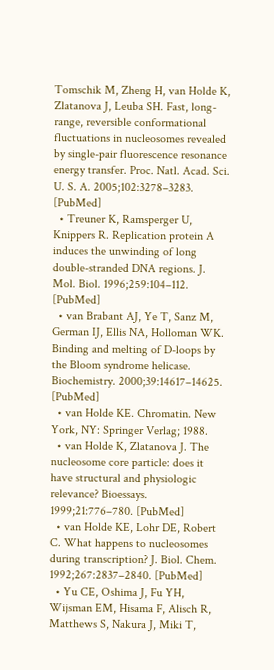Tomschik M, Zheng H, van Holde K, Zlatanova J, Leuba SH. Fast, long-range, reversible conformational fluctuations in nucleosomes revealed by single-pair fluorescence resonance energy transfer. Proc. Natl. Acad. Sci. U. S. A. 2005;102:3278–3283. [PubMed]
  • Treuner K, Ramsperger U, Knippers R. Replication protein A induces the unwinding of long double-stranded DNA regions. J. Mol. Biol. 1996;259:104–112. [PubMed]
  • van Brabant AJ, Ye T, Sanz M, German IJ, Ellis NA, Holloman WK. Binding and melting of D-loops by the Bloom syndrome helicase. Biochemistry. 2000;39:14617–14625. [PubMed]
  • van Holde KE. Chromatin. New York, NY: Springer Verlag; 1988.
  • van Holde K, Zlatanova J. The nucleosome core particle: does it have structural and physiologic relevance? Bioessays. 1999;21:776–780. [PubMed]
  • van Holde KE, Lohr DE, Robert C. What happens to nucleosomes during transcription? J. Biol. Chem. 1992;267:2837–2840. [PubMed]
  • Yu CE, Oshima J, Fu YH, Wijsman EM, Hisama F, Alisch R, Matthews S, Nakura J, Miki T,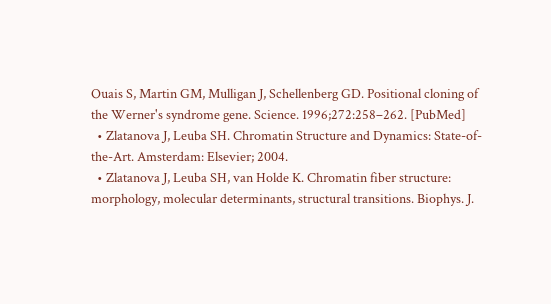Ouais S, Martin GM, Mulligan J, Schellenberg GD. Positional cloning of the Werner's syndrome gene. Science. 1996;272:258–262. [PubMed]
  • Zlatanova J, Leuba SH. Chromatin Structure and Dynamics: State-of-the-Art. Amsterdam: Elsevier; 2004.
  • Zlatanova J, Leuba SH, van Holde K. Chromatin fiber structure: morphology, molecular determinants, structural transitions. Biophys. J.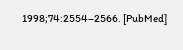1998;74:2554–2566. [PubMed]